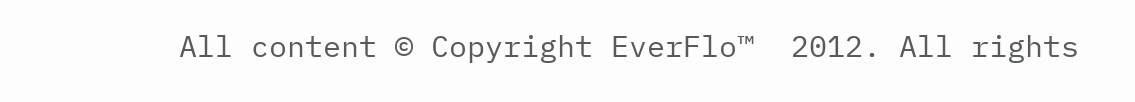All content © Copyright EverFlo™  2012. All rights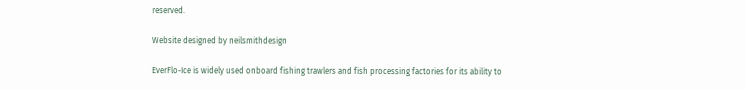reserved.

Website designed by neilsmithdesign

EverFlo-Ice is widely used onboard fishing trawlers and fish processing factories for its ability to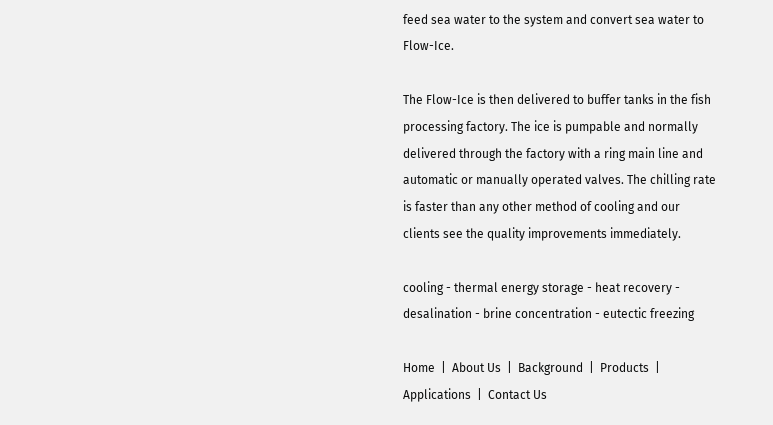feed sea water to the system and convert sea water to Flow-Ice.

The Flow-Ice is then delivered to buffer tanks in the fish processing factory. The ice is pumpable and normally delivered through the factory with a ring main line and automatic or manually operated valves. The chilling rate is faster than any other method of cooling and our clients see the quality improvements immediately.

cooling - thermal energy storage - heat recovery - desalination - brine concentration - eutectic freezing

Home  |  About Us  |  Background  |  Products  |  Applications  |  Contact Us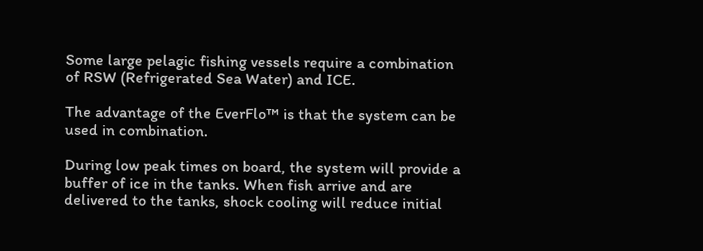Some large pelagic fishing vessels require a combination of RSW (Refrigerated Sea Water) and ICE.

The advantage of the EverFlo™ is that the system can be used in combination.

During low peak times on board, the system will provide a buffer of ice in the tanks. When fish arrive and are delivered to the tanks, shock cooling will reduce initial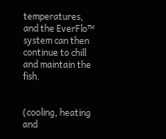temperatures, and the EverFlo™ system can then continue to chill and maintain the fish.


(cooling, heating and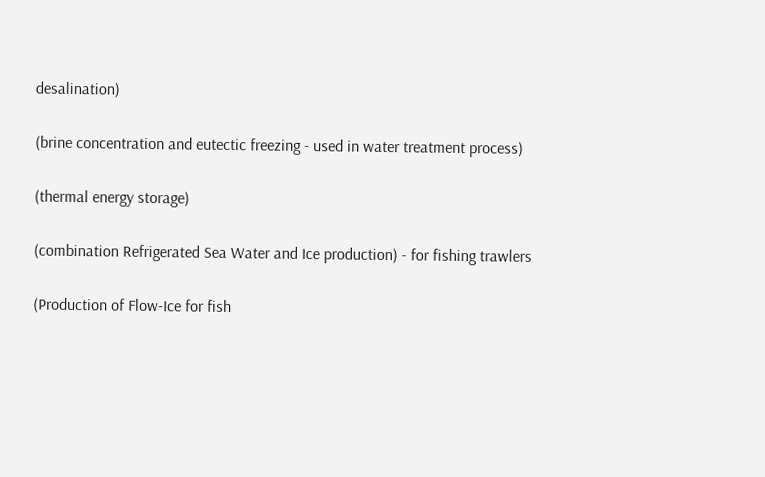desalination)


(brine concentration and eutectic freezing - used in water treatment process)


(thermal energy storage)


(combination Refrigerated Sea Water and Ice production) - for fishing trawlers


(Production of Flow-Ice for fish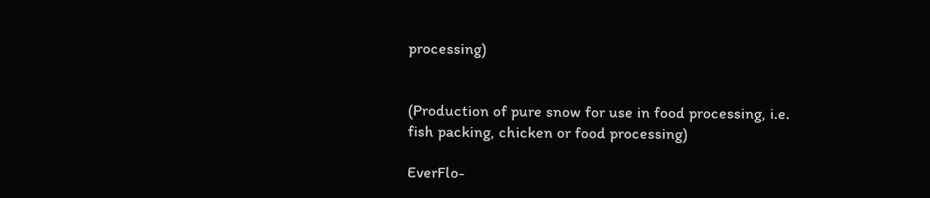processing)


(Production of pure snow for use in food processing, i.e. fish packing, chicken or food processing)

EverFlo-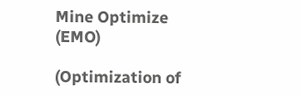Mine Optimize (EMO)

(Optimization of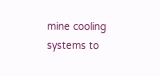mine cooling systems to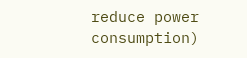reduce power consumption)